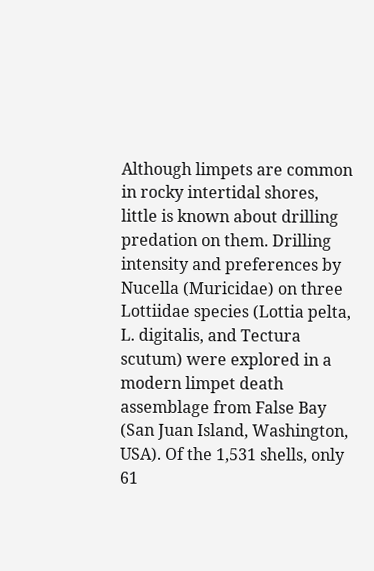Although limpets are common in rocky intertidal shores, little is known about drilling predation on them. Drilling intensity and preferences by Nucella (Muricidae) on three Lottiidae species (Lottia pelta, L. digitalis, and Tectura scutum) were explored in a modern limpet death assemblage from False Bay (San Juan Island, Washington, USA). Of the 1,531 shells, only 61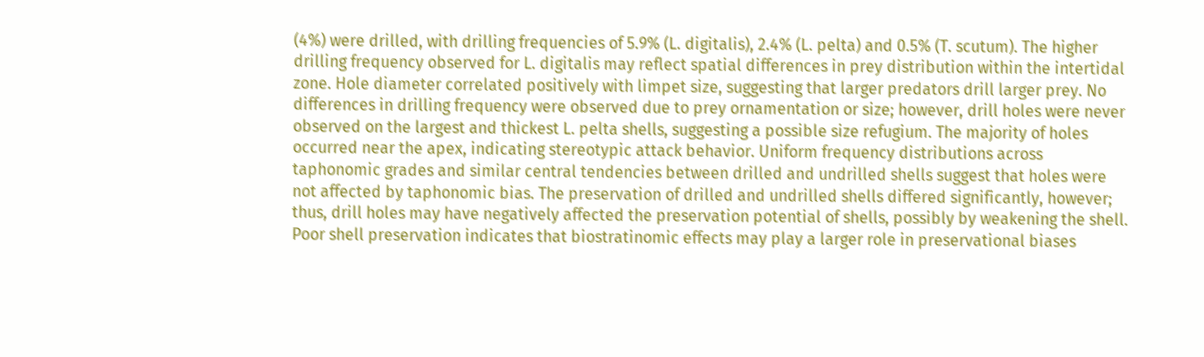(4%) were drilled, with drilling frequencies of 5.9% (L. digitalis), 2.4% (L. pelta) and 0.5% (T. scutum). The higher drilling frequency observed for L. digitalis may reflect spatial differences in prey distribution within the intertidal zone. Hole diameter correlated positively with limpet size, suggesting that larger predators drill larger prey. No differences in drilling frequency were observed due to prey ornamentation or size; however, drill holes were never observed on the largest and thickest L. pelta shells, suggesting a possible size refugium. The majority of holes occurred near the apex, indicating stereotypic attack behavior. Uniform frequency distributions across taphonomic grades and similar central tendencies between drilled and undrilled shells suggest that holes were not affected by taphonomic bias. The preservation of drilled and undrilled shells differed significantly, however; thus, drill holes may have negatively affected the preservation potential of shells, possibly by weakening the shell. Poor shell preservation indicates that biostratinomic effects may play a larger role in preservational biases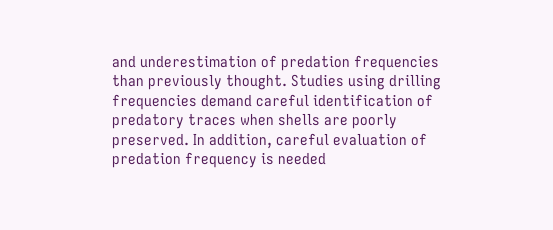and underestimation of predation frequencies than previously thought. Studies using drilling frequencies demand careful identification of predatory traces when shells are poorly preserved. In addition, careful evaluation of predation frequency is needed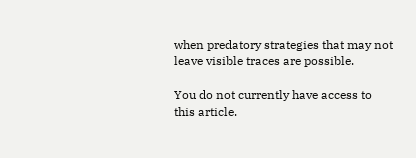when predatory strategies that may not leave visible traces are possible.

You do not currently have access to this article.